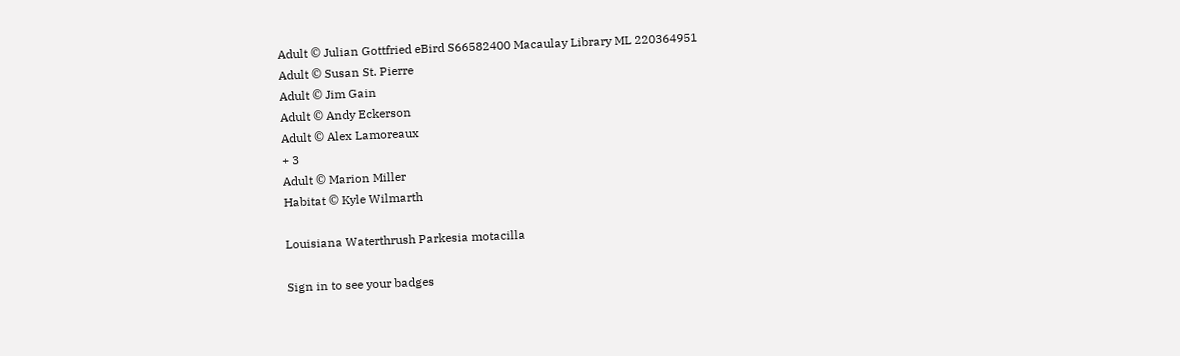Adult © Julian Gottfried eBird S66582400 Macaulay Library ML 220364951
Adult © Susan St. Pierre
Adult © Jim Gain
Adult © Andy Eckerson
Adult © Alex Lamoreaux
+ 3
Adult © Marion Miller
Habitat © Kyle Wilmarth

Louisiana Waterthrush Parkesia motacilla

Sign in to see your badges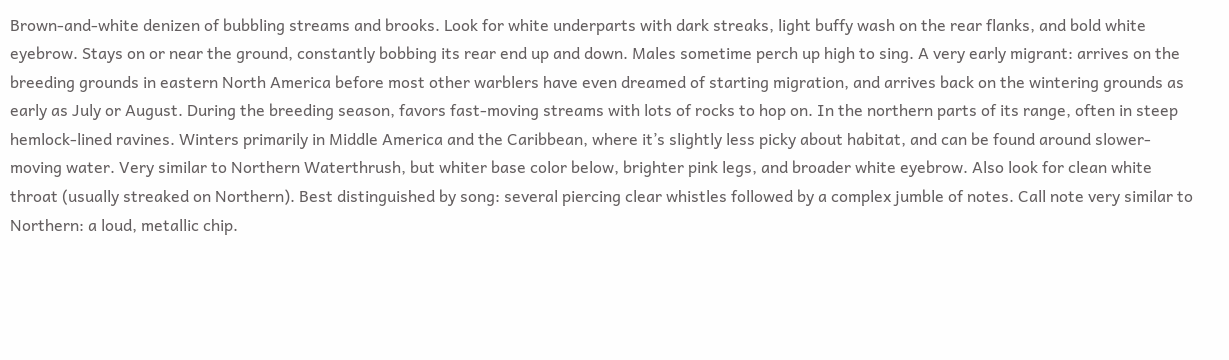Brown-and-white denizen of bubbling streams and brooks. Look for white underparts with dark streaks, light buffy wash on the rear flanks, and bold white eyebrow. Stays on or near the ground, constantly bobbing its rear end up and down. Males sometime perch up high to sing. A very early migrant: arrives on the breeding grounds in eastern North America before most other warblers have even dreamed of starting migration, and arrives back on the wintering grounds as early as July or August. During the breeding season, favors fast-moving streams with lots of rocks to hop on. In the northern parts of its range, often in steep hemlock-lined ravines. Winters primarily in Middle America and the Caribbean, where it’s slightly less picky about habitat, and can be found around slower-moving water. Very similar to Northern Waterthrush, but whiter base color below, brighter pink legs, and broader white eyebrow. Also look for clean white throat (usually streaked on Northern). Best distinguished by song: several piercing clear whistles followed by a complex jumble of notes. Call note very similar to Northern: a loud, metallic chip.